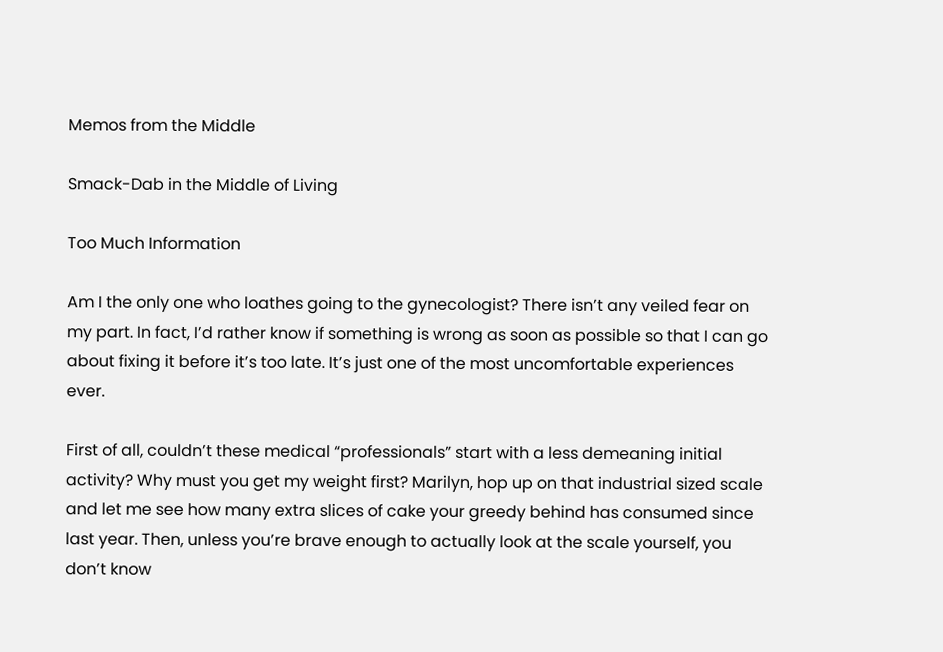Memos from the Middle

Smack-Dab in the Middle of Living

Too Much Information

Am I the only one who loathes going to the gynecologist? There isn’t any veiled fear on my part. In fact, I’d rather know if something is wrong as soon as possible so that I can go about fixing it before it’s too late. It’s just one of the most uncomfortable experiences ever.

First of all, couldn’t these medical “professionals” start with a less demeaning initial activity? Why must you get my weight first? Marilyn, hop up on that industrial sized scale and let me see how many extra slices of cake your greedy behind has consumed since last year. Then, unless you’re brave enough to actually look at the scale yourself, you don’t know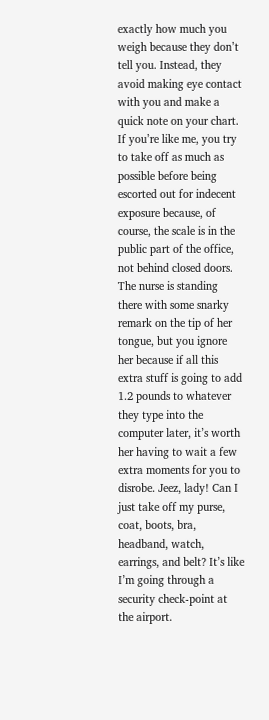exactly how much you weigh because they don’t tell you. Instead, they avoid making eye contact with you and make a quick note on your chart. If you’re like me, you try to take off as much as possible before being escorted out for indecent exposure because, of course, the scale is in the public part of the office, not behind closed doors. The nurse is standing there with some snarky remark on the tip of her tongue, but you ignore her because if all this extra stuff is going to add 1.2 pounds to whatever they type into the computer later, it’s worth her having to wait a few extra moments for you to disrobe. Jeez, lady! Can I just take off my purse, coat, boots, bra, headband, watch, earrings, and belt? It’s like I’m going through a security check-point at the airport.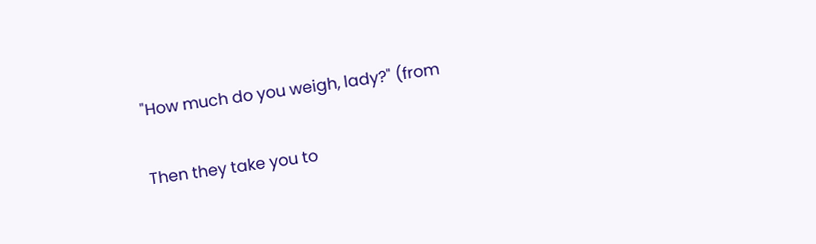"How much do you weigh, lady?" (from

Then they take you to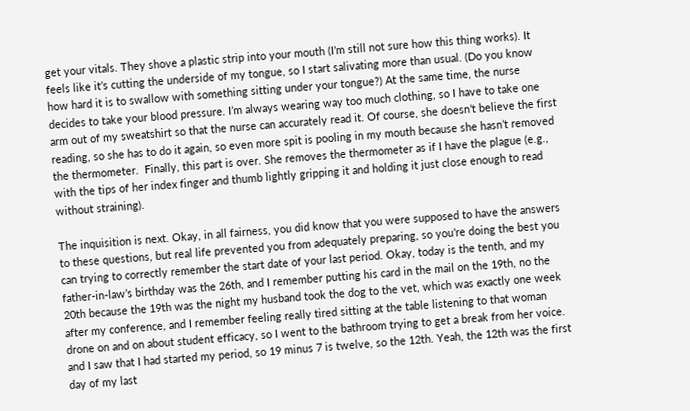get your vitals. They shove a plastic strip into your mouth (I’m still not sure how this thing works). It feels like it’s cutting the underside of my tongue, so I start salivating more than usual. (Do you know how hard it is to swallow with something sitting under your tongue?) At the same time, the nurse decides to take your blood pressure. I’m always wearing way too much clothing, so I have to take one arm out of my sweatshirt so that the nurse can accurately read it. Of course, she doesn’t believe the first reading, so she has to do it again, so even more spit is pooling in my mouth because she hasn’t removed the thermometer.  Finally, this part is over. She removes the thermometer as if I have the plague (e.g., with the tips of her index finger and thumb lightly gripping it and holding it just close enough to read without straining).

The inquisition is next. Okay, in all fairness, you did know that you were supposed to have the answers to these questions, but real life prevented you from adequately preparing, so you’re doing the best you can trying to correctly remember the start date of your last period. Okay, today is the tenth, and my father-in-law’s birthday was the 26th, and I remember putting his card in the mail on the 19th, no the 20th because the 19th was the night my husband took the dog to the vet, which was exactly one week after my conference, and I remember feeling really tired sitting at the table listening to that woman drone on and on about student efficacy, so I went to the bathroom trying to get a break from her voice. and I saw that I had started my period, so 19 minus 7 is twelve, so the 12th. Yeah, the 12th was the first day of my last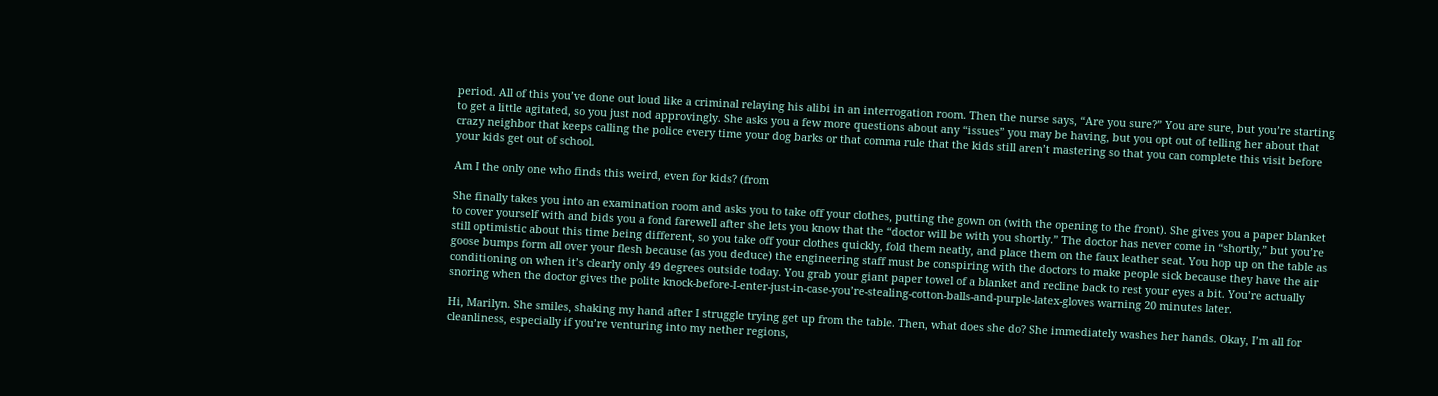period. All of this you’ve done out loud like a criminal relaying his alibi in an interrogation room. Then the nurse says, “Are you sure?” You are sure, but you’re starting to get a little agitated, so you just nod approvingly. She asks you a few more questions about any “issues” you may be having, but you opt out of telling her about that crazy neighbor that keeps calling the police every time your dog barks or that comma rule that the kids still aren’t mastering so that you can complete this visit before your kids get out of school.

Am I the only one who finds this weird, even for kids? (from

She finally takes you into an examination room and asks you to take off your clothes, putting the gown on (with the opening to the front). She gives you a paper blanket to cover yourself with and bids you a fond farewell after she lets you know that the “doctor will be with you shortly.” The doctor has never come in “shortly,” but you’re still optimistic about this time being different, so you take off your clothes quickly, fold them neatly, and place them on the faux leather seat. You hop up on the table as goose bumps form all over your flesh because (as you deduce) the engineering staff must be conspiring with the doctors to make people sick because they have the air conditioning on when it’s clearly only 49 degrees outside today. You grab your giant paper towel of a blanket and recline back to rest your eyes a bit. You’re actually snoring when the doctor gives the polite knock-before-I-enter-just-in-case-you’re-stealing-cotton-balls-and-purple-latex-gloves warning 20 minutes later.

Hi, Marilyn. She smiles, shaking my hand after I struggle trying get up from the table. Then, what does she do? She immediately washes her hands. Okay, I’m all for cleanliness, especially if you’re venturing into my nether regions,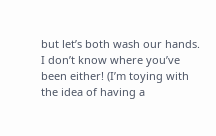but let’s both wash our hands. I don’t know where you’ve been either! (I’m toying with the idea of having a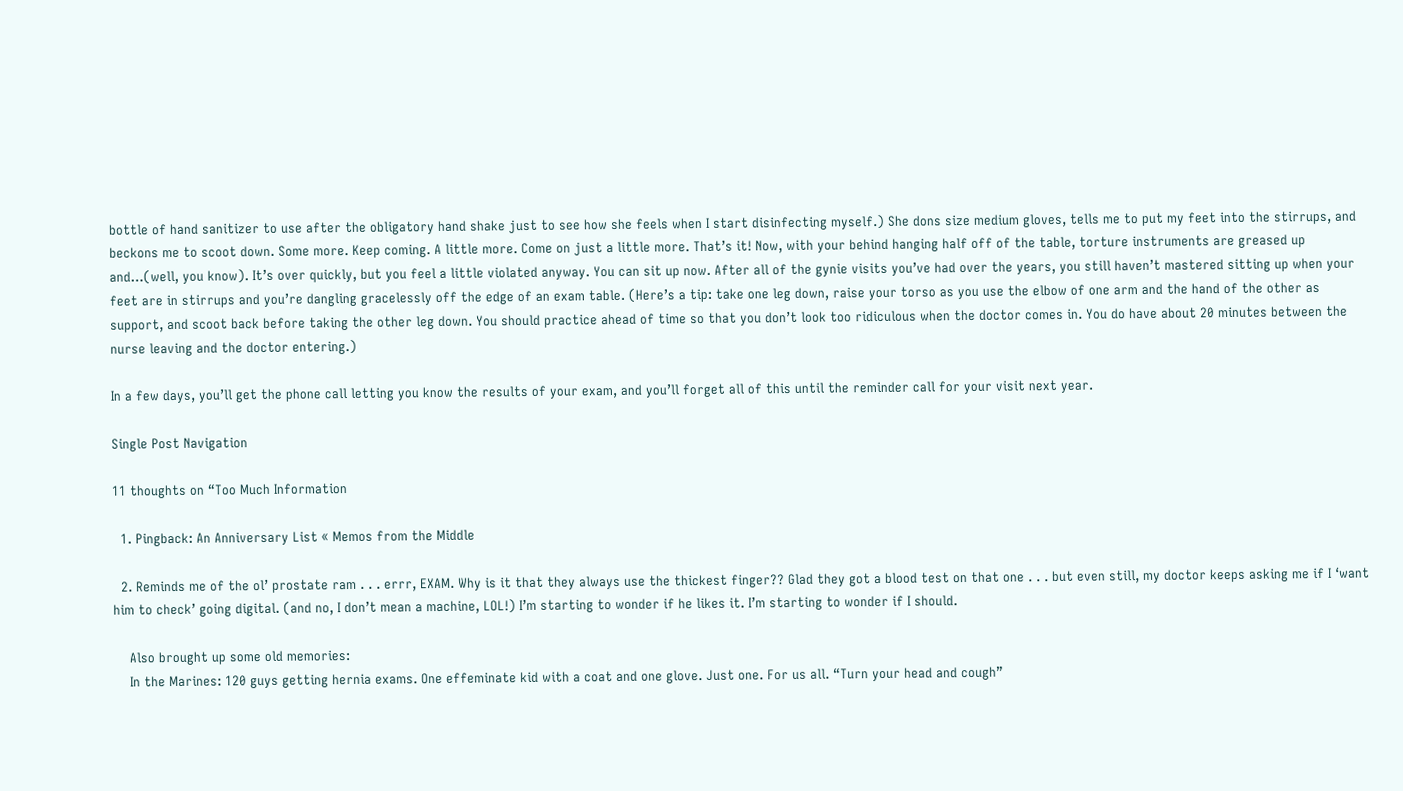bottle of hand sanitizer to use after the obligatory hand shake just to see how she feels when I start disinfecting myself.) She dons size medium gloves, tells me to put my feet into the stirrups, and beckons me to scoot down. Some more. Keep coming. A little more. Come on just a little more. That’s it! Now, with your behind hanging half off of the table, torture instruments are greased up and…(well, you know). It’s over quickly, but you feel a little violated anyway. You can sit up now. After all of the gynie visits you’ve had over the years, you still haven’t mastered sitting up when your feet are in stirrups and you’re dangling gracelessly off the edge of an exam table. (Here’s a tip: take one leg down, raise your torso as you use the elbow of one arm and the hand of the other as support, and scoot back before taking the other leg down. You should practice ahead of time so that you don’t look too ridiculous when the doctor comes in. You do have about 20 minutes between the nurse leaving and the doctor entering.)

In a few days, you’ll get the phone call letting you know the results of your exam, and you’ll forget all of this until the reminder call for your visit next year.

Single Post Navigation

11 thoughts on “Too Much Information

  1. Pingback: An Anniversary List « Memos from the Middle

  2. Reminds me of the ol’ prostate ram . . . errr, EXAM. Why is it that they always use the thickest finger?? Glad they got a blood test on that one . . . but even still, my doctor keeps asking me if I ‘want him to check’ going digital. (and no, I don’t mean a machine, LOL!) I’m starting to wonder if he likes it. I’m starting to wonder if I should.

    Also brought up some old memories:
    In the Marines: 120 guys getting hernia exams. One effeminate kid with a coat and one glove. Just one. For us all. “Turn your head and cough”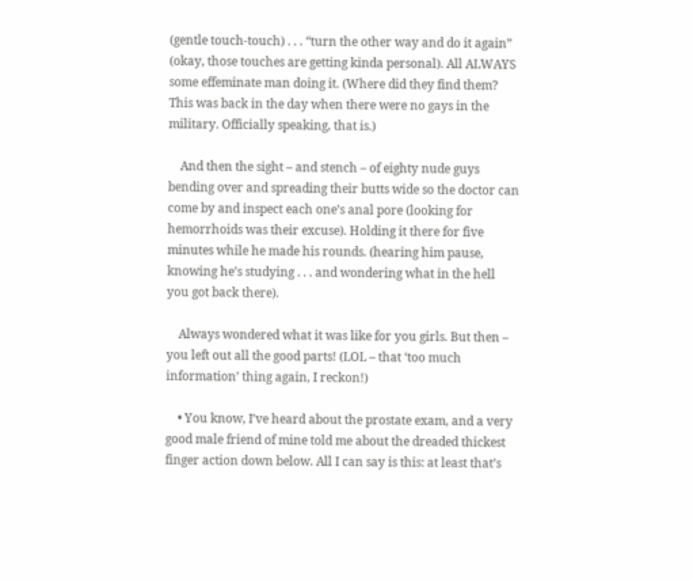(gentle touch-touch) . . . “turn the other way and do it again” (okay, those touches are getting kinda personal). All ALWAYS some effeminate man doing it. (Where did they find them? This was back in the day when there were no gays in the military. Officially speaking, that is.)

    And then the sight – and stench – of eighty nude guys bending over and spreading their butts wide so the doctor can come by and inspect each one’s anal pore (looking for hemorrhoids was their excuse). Holding it there for five minutes while he made his rounds. (hearing him pause, knowing he’s studying . . . and wondering what in the hell you got back there).

    Always wondered what it was like for you girls. But then – you left out all the good parts! (LOL – that ‘too much information’ thing again, I reckon!)

    • You know, I’ve heard about the prostate exam, and a very good male friend of mine told me about the dreaded thickest finger action down below. All I can say is this: at least that’s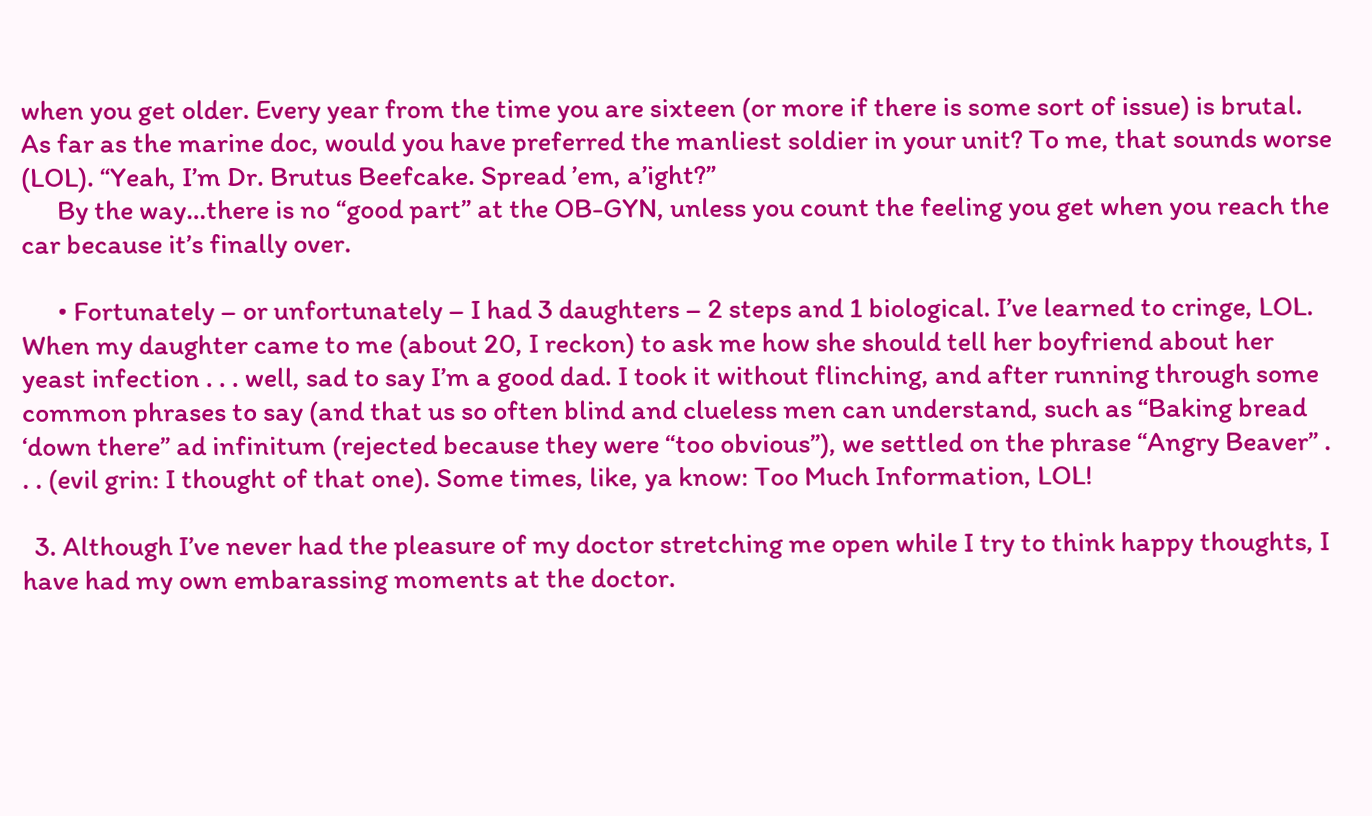when you get older. Every year from the time you are sixteen (or more if there is some sort of issue) is brutal. As far as the marine doc, would you have preferred the manliest soldier in your unit? To me, that sounds worse (LOL). “Yeah, I’m Dr. Brutus Beefcake. Spread ’em, a’ight?”
      By the way…there is no “good part” at the OB-GYN, unless you count the feeling you get when you reach the car because it’s finally over.

      • Fortunately – or unfortunately – I had 3 daughters – 2 steps and 1 biological. I’ve learned to cringe, LOL. When my daughter came to me (about 20, I reckon) to ask me how she should tell her boyfriend about her yeast infection . . . well, sad to say I’m a good dad. I took it without flinching, and after running through some common phrases to say (and that us so often blind and clueless men can understand, such as “Baking bread ‘down there” ad infinitum (rejected because they were “too obvious”), we settled on the phrase “Angry Beaver” . . . (evil grin: I thought of that one). Some times, like, ya know: Too Much Information, LOL!

  3. Although I’ve never had the pleasure of my doctor stretching me open while I try to think happy thoughts, I have had my own embarassing moments at the doctor.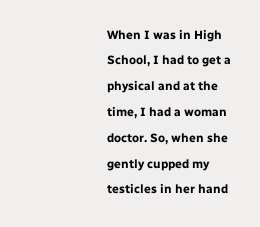When I was in High School, I had to get a physical and at the time, I had a woman doctor. So, when she gently cupped my testicles in her hand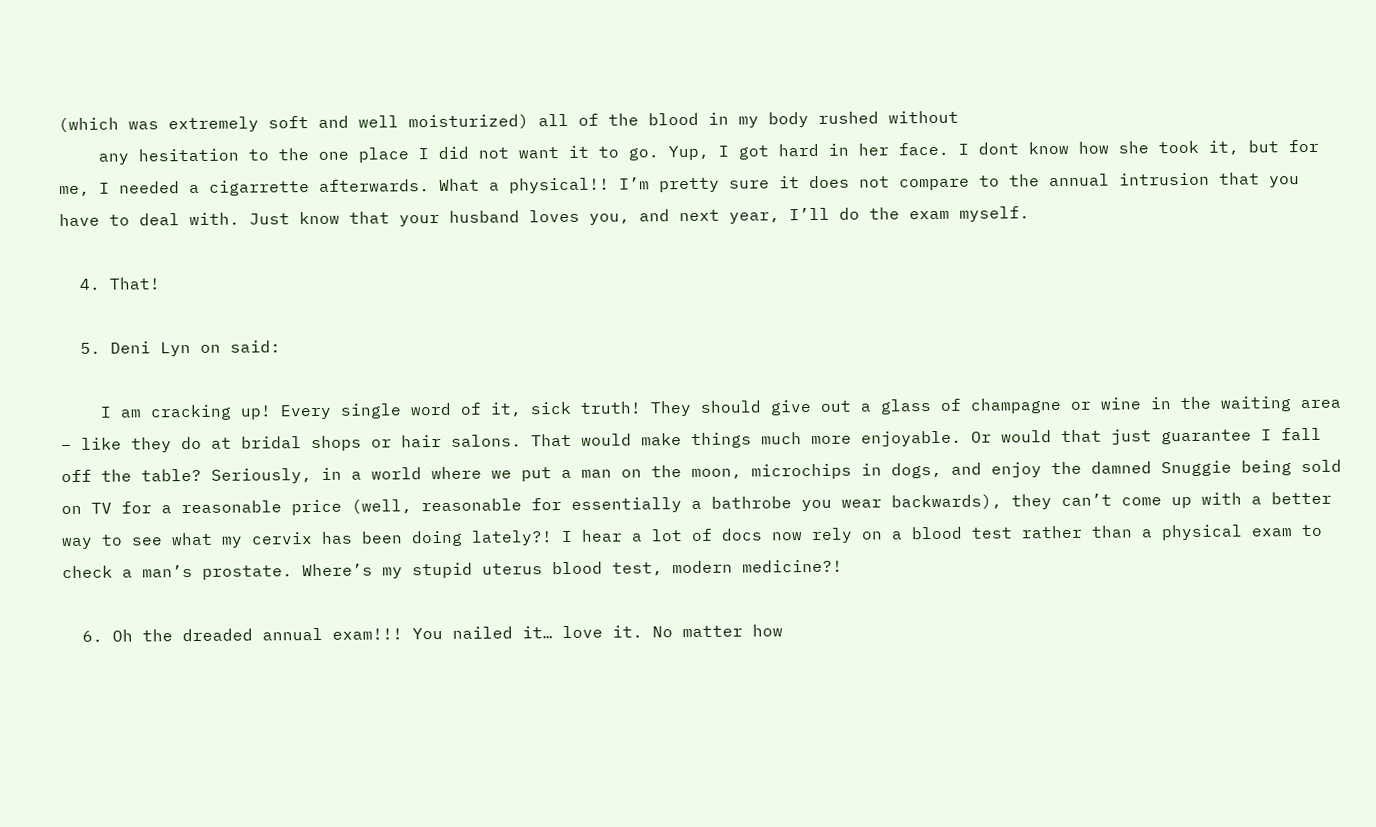(which was extremely soft and well moisturized) all of the blood in my body rushed without
    any hesitation to the one place I did not want it to go. Yup, I got hard in her face. I dont know how she took it, but for me, I needed a cigarrette afterwards. What a physical!! I’m pretty sure it does not compare to the annual intrusion that you have to deal with. Just know that your husband loves you, and next year, I’ll do the exam myself.

  4. That!

  5. Deni Lyn on said:

    I am cracking up! Every single word of it, sick truth! They should give out a glass of champagne or wine in the waiting area – like they do at bridal shops or hair salons. That would make things much more enjoyable. Or would that just guarantee I fall off the table? Seriously, in a world where we put a man on the moon, microchips in dogs, and enjoy the damned Snuggie being sold on TV for a reasonable price (well, reasonable for essentially a bathrobe you wear backwards), they can’t come up with a better way to see what my cervix has been doing lately?! I hear a lot of docs now rely on a blood test rather than a physical exam to check a man’s prostate. Where’s my stupid uterus blood test, modern medicine?!

  6. Oh the dreaded annual exam!!! You nailed it… love it. No matter how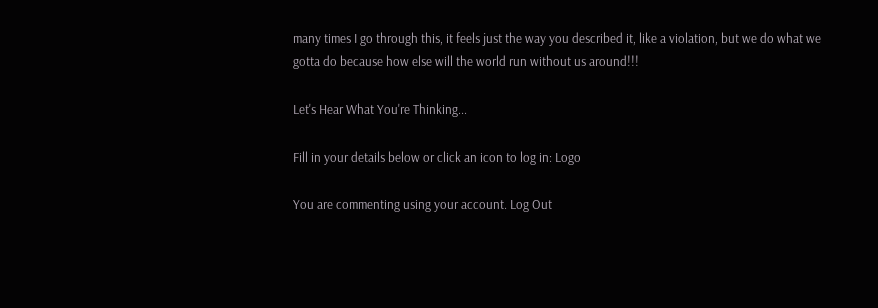many times I go through this, it feels just the way you described it, like a violation, but we do what we gotta do because how else will the world run without us around!!!

Let's Hear What You're Thinking...

Fill in your details below or click an icon to log in: Logo

You are commenting using your account. Log Out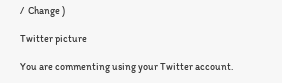/  Change )

Twitter picture

You are commenting using your Twitter account.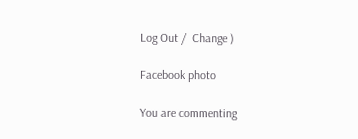Log Out /  Change )

Facebook photo

You are commenting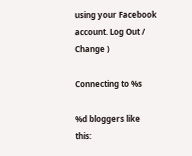using your Facebook account. Log Out /  Change )

Connecting to %s

%d bloggers like this: